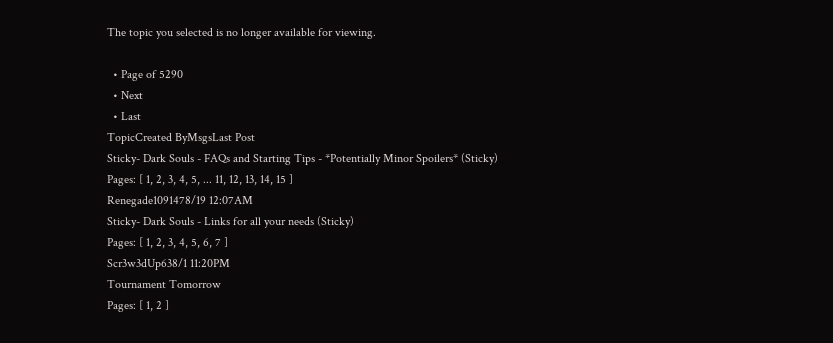The topic you selected is no longer available for viewing.

  • Page of 5290
  • Next
  • Last
TopicCreated ByMsgsLast Post
Sticky- Dark Souls - FAQs and Starting Tips - *Potentially Minor Spoilers* (Sticky)
Pages: [ 1, 2, 3, 4, 5, ... 11, 12, 13, 14, 15 ]
Renegade1091478/19 12:07AM
Sticky- Dark Souls - Links for all your needs (Sticky)
Pages: [ 1, 2, 3, 4, 5, 6, 7 ]
Scr3w3dUp638/1 11:20PM
Tournament Tomorrow
Pages: [ 1, 2 ]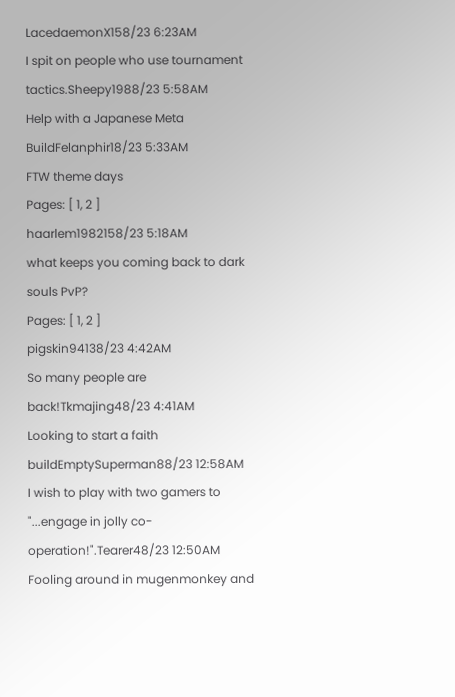LacedaemonX158/23 6:23AM
I spit on people who use tournament tactics.Sheepy1988/23 5:58AM
Help with a Japanese Meta BuildFelanphir18/23 5:33AM
FTW theme days
Pages: [ 1, 2 ]
haarlem1982158/23 5:18AM
what keeps you coming back to dark souls PvP?
Pages: [ 1, 2 ]
pigskin94138/23 4:42AM
So many people are back!Tkmajing48/23 4:41AM
Looking to start a faith buildEmptySuperman88/23 12:58AM
I wish to play with two gamers to "...engage in jolly co-operation!".Tearer48/23 12:50AM
Fooling around in mugenmonkey and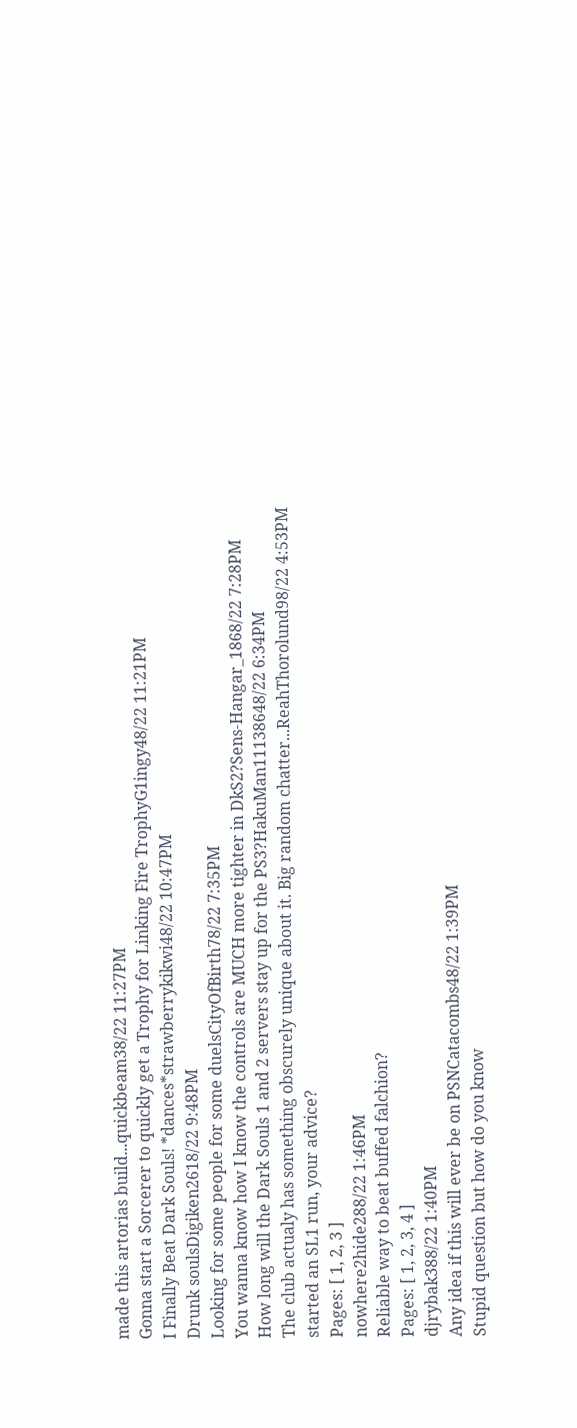made this artorias build...quickbeam38/22 11:27PM
Gonna start a Sorcerer to quickly get a Trophy for Linking Fire TrophyG1ingy48/22 11:21PM
I Finally Beat Dark Souls! *dances*strawberrykikwi48/22 10:47PM
Drunk soulsDigiken2618/22 9:48PM
Looking for some people for some duelsCityOfBirth78/22 7:35PM
You wanna know how I know the controls are MUCH more tighter in DkS2?Sens-Hangar_1868/22 7:28PM
How long will the Dark Souls 1 and 2 servers stay up for the PS3?HakuMan11138648/22 6:34PM
The club actualy has something obscurely unique about it. Big random chatter...ReahThorolund98/22 4:53PM
started an SL1 run, your advice?
Pages: [ 1, 2, 3 ]
nowhere2hide288/22 1:46PM
Reliable way to beat buffed falchion?
Pages: [ 1, 2, 3, 4 ]
djrybak388/22 1:40PM
Any idea if this will ever be on PSNCatacombs48/22 1:39PM
Stupid question but how do you know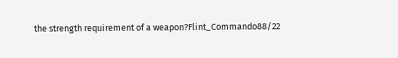the strength requirement of a weapon?Flint_Commando88/22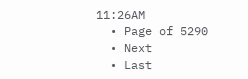11:26AM
  • Page of 5290
  • Next
  • Last